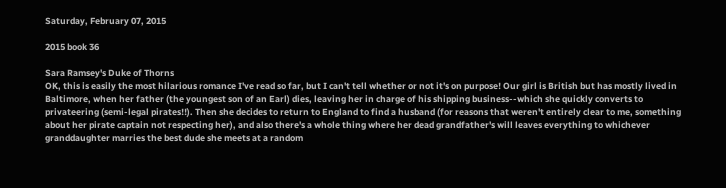Saturday, February 07, 2015

2015 book 36

Sara Ramsey's Duke of Thorns
OK, this is easily the most hilarious romance I've read so far, but I can't tell whether or not it's on purpose! Our girl is British but has mostly lived in Baltimore, when her father (the youngest son of an Earl) dies, leaving her in charge of his shipping business--which she quickly converts to privateering (semi-legal pirates!!). Then she decides to return to England to find a husband (for reasons that weren't entirely clear to me, something about her pirate captain not respecting her), and also there's a whole thing where her dead grandfather's will leaves everything to whichever granddaughter marries the best dude she meets at a random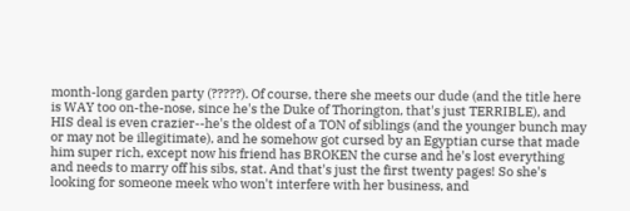month-long garden party (?????). Of course, there she meets our dude (and the title here is WAY too on-the-nose, since he's the Duke of Thorington, that's just TERRIBLE), and HIS deal is even crazier--he's the oldest of a TON of siblings (and the younger bunch may or may not be illegitimate), and he somehow got cursed by an Egyptian curse that made him super rich, except now his friend has BROKEN the curse and he's lost everything and needs to marry off his sibs, stat. And that's just the first twenty pages! So she's looking for someone meek who won't interfere with her business, and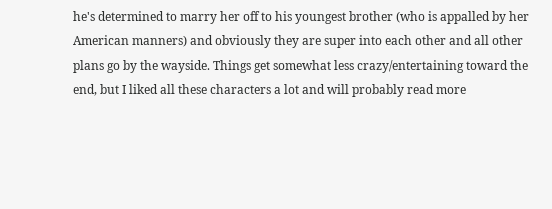he's determined to marry her off to his youngest brother (who is appalled by her American manners) and obviously they are super into each other and all other plans go by the wayside. Things get somewhat less crazy/entertaining toward the end, but I liked all these characters a lot and will probably read more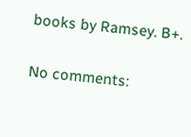books by Ramsey. B+.

No comments: